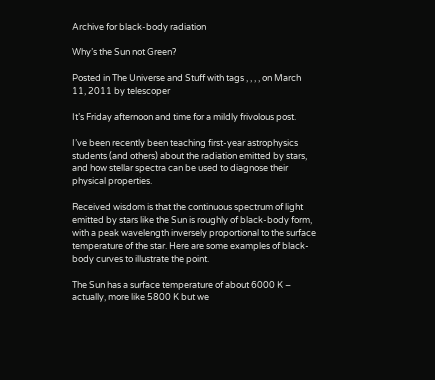Archive for black-body radiation

Why’s the Sun not Green?

Posted in The Universe and Stuff with tags , , , , on March 11, 2011 by telescoper

It’s Friday afternoon and time for a mildly frivolous post.

I’ve been recently been teaching first-year astrophysics students (and others) about the radiation emitted by stars, and how stellar spectra can be used to diagnose their physical properties.

Received wisdom is that the continuous spectrum of light emitted by stars like the Sun is roughly of black-body form, with a peak wavelength inversely proportional to the surface temperature of the star. Here are some examples of black-body curves to illustrate the point.

The Sun has a surface temperature of about 6000 K – actually, more like 5800 K but we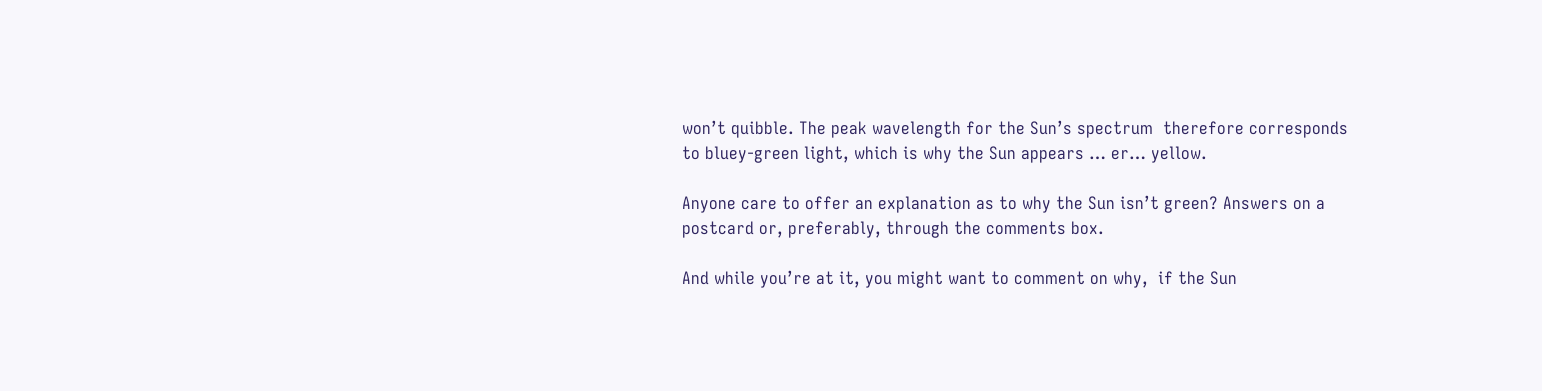won’t quibble. The peak wavelength for the Sun’s spectrum  therefore corresponds to bluey-green light, which is why the Sun appears … er… yellow.

Anyone care to offer an explanation as to why the Sun isn’t green? Answers on a postcard or, preferably, through the comments box.

And while you’re at it, you might want to comment on why,  if the Sun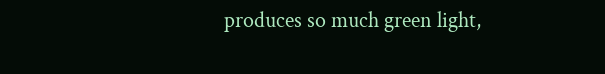produces so much green light,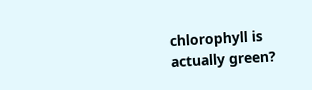chlorophyll is actually green?